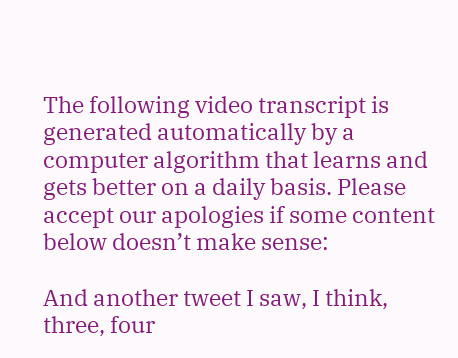The following video transcript is generated automatically by a computer algorithm that learns and gets better on a daily basis. Please accept our apologies if some content below doesn’t make sense:

And another tweet I saw, I think, three, four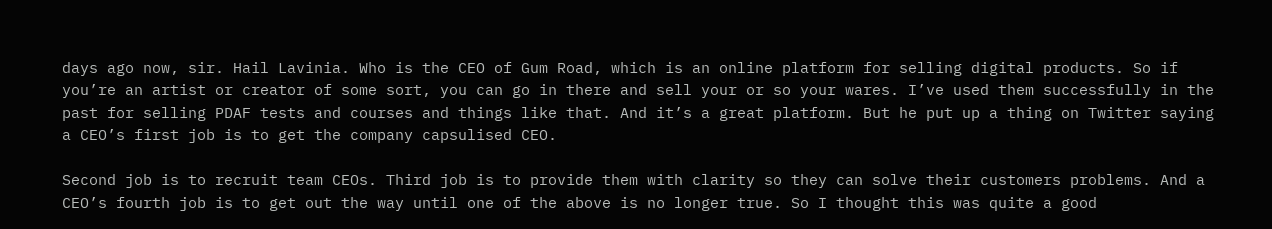days ago now, sir. Hail Lavinia. Who is the CEO of Gum Road, which is an online platform for selling digital products. So if you’re an artist or creator of some sort, you can go in there and sell your or so your wares. I’ve used them successfully in the past for selling PDAF tests and courses and things like that. And it’s a great platform. But he put up a thing on Twitter saying a CEO’s first job is to get the company capsulised CEO.

Second job is to recruit team CEOs. Third job is to provide them with clarity so they can solve their customers problems. And a CEO’s fourth job is to get out the way until one of the above is no longer true. So I thought this was quite a good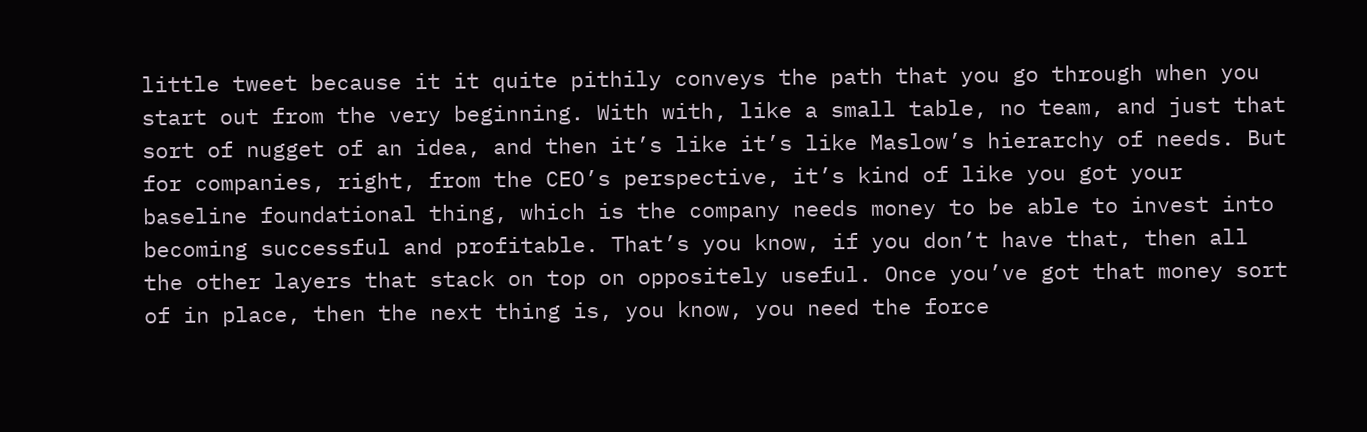little tweet because it it quite pithily conveys the path that you go through when you start out from the very beginning. With with, like a small table, no team, and just that sort of nugget of an idea, and then it’s like it’s like Maslow’s hierarchy of needs. But for companies, right, from the CEO’s perspective, it’s kind of like you got your baseline foundational thing, which is the company needs money to be able to invest into becoming successful and profitable. That’s you know, if you don’t have that, then all the other layers that stack on top on oppositely useful. Once you’ve got that money sort of in place, then the next thing is, you know, you need the force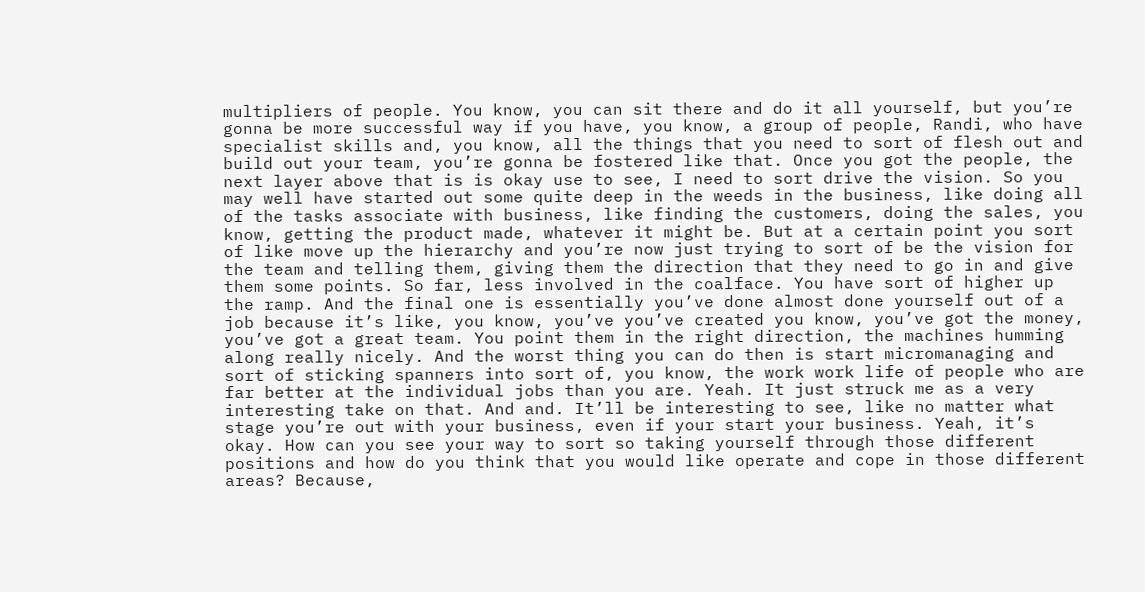multipliers of people. You know, you can sit there and do it all yourself, but you’re gonna be more successful way if you have, you know, a group of people, Randi, who have specialist skills and, you know, all the things that you need to sort of flesh out and build out your team, you’re gonna be fostered like that. Once you got the people, the next layer above that is is okay use to see, I need to sort drive the vision. So you may well have started out some quite deep in the weeds in the business, like doing all of the tasks associate with business, like finding the customers, doing the sales, you know, getting the product made, whatever it might be. But at a certain point you sort of like move up the hierarchy and you’re now just trying to sort of be the vision for the team and telling them, giving them the direction that they need to go in and give them some points. So far, less involved in the coalface. You have sort of higher up the ramp. And the final one is essentially you’ve done almost done yourself out of a job because it’s like, you know, you’ve you’ve created you know, you’ve got the money, you’ve got a great team. You point them in the right direction, the machines humming along really nicely. And the worst thing you can do then is start micromanaging and sort of sticking spanners into sort of, you know, the work work life of people who are far better at the individual jobs than you are. Yeah. It just struck me as a very interesting take on that. And and. It’ll be interesting to see, like no matter what stage you’re out with your business, even if your start your business. Yeah, it’s okay. How can you see your way to sort so taking yourself through those different positions and how do you think that you would like operate and cope in those different areas? Because,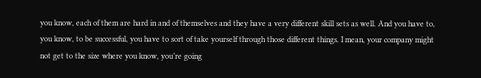you know, each of them are hard in and of themselves and they have a very different skill sets as well. And you have to, you know, to be successful, you have to sort of take yourself through those different things. I mean, your company might not get to the size where you know, you’re going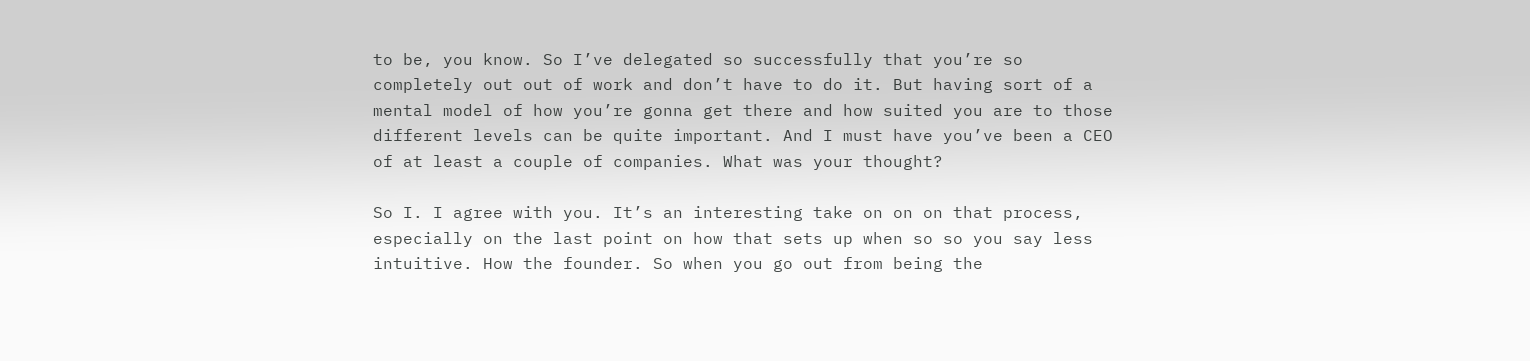to be, you know. So I’ve delegated so successfully that you’re so completely out out of work and don’t have to do it. But having sort of a mental model of how you’re gonna get there and how suited you are to those different levels can be quite important. And I must have you’ve been a CEO of at least a couple of companies. What was your thought?

So I. I agree with you. It’s an interesting take on on on that process, especially on the last point on how that sets up when so so you say less intuitive. How the founder. So when you go out from being the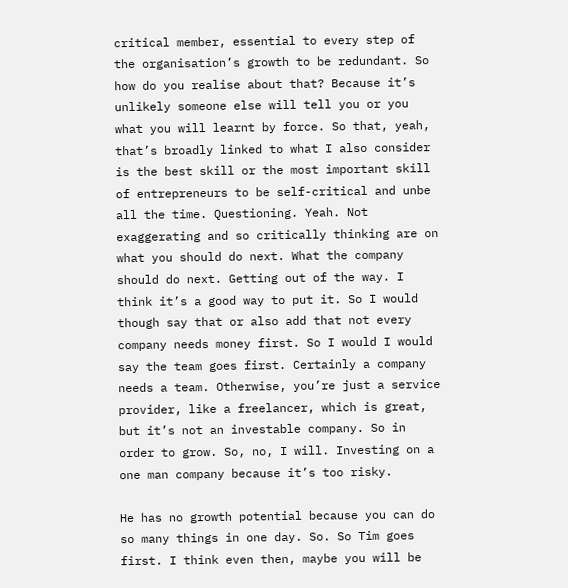critical member, essential to every step of the organisation’s growth to be redundant. So how do you realise about that? Because it’s unlikely someone else will tell you or you what you will learnt by force. So that, yeah, that’s broadly linked to what I also consider is the best skill or the most important skill of entrepreneurs to be self-critical and unbe all the time. Questioning. Yeah. Not exaggerating and so critically thinking are on what you should do next. What the company should do next. Getting out of the way. I think it’s a good way to put it. So I would though say that or also add that not every company needs money first. So I would I would say the team goes first. Certainly a company needs a team. Otherwise, you’re just a service provider, like a freelancer, which is great, but it’s not an investable company. So in order to grow. So, no, I will. Investing on a one man company because it’s too risky.

He has no growth potential because you can do so many things in one day. So. So Tim goes first. I think even then, maybe you will be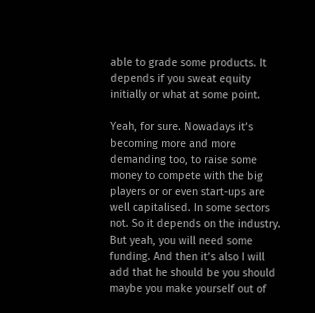able to grade some products. It depends if you sweat equity initially or what at some point.

Yeah, for sure. Nowadays it’s becoming more and more demanding too, to raise some money to compete with the big players or or even start-ups are well capitalised. In some sectors not. So it depends on the industry. But yeah, you will need some funding. And then it’s also I will add that he should be you should maybe you make yourself out of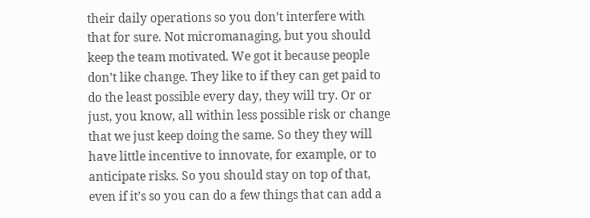their daily operations so you don’t interfere with that for sure. Not micromanaging, but you should keep the team motivated. We got it because people don’t like change. They like to if they can get paid to do the least possible every day, they will try. Or or just, you know, all within less possible risk or change that we just keep doing the same. So they they will have little incentive to innovate, for example, or to anticipate risks. So you should stay on top of that, even if it’s so you can do a few things that can add a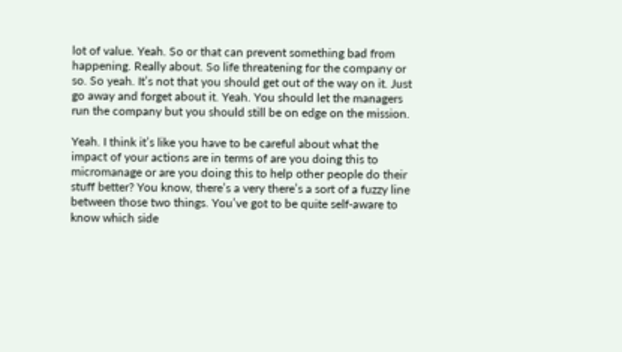lot of value. Yeah. So or that can prevent something bad from happening. Really about. So life threatening for the company or so. So yeah. It’s not that you should get out of the way on it. Just go away and forget about it. Yeah. You should let the managers run the company but you should still be on edge on the mission.

Yeah. I think it’s like you have to be careful about what the impact of your actions are in terms of are you doing this to micromanage or are you doing this to help other people do their stuff better? You know, there’s a very there’s a sort of a fuzzy line between those two things. You’ve got to be quite self-aware to know which side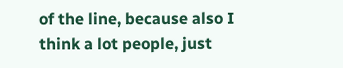of the line, because also I think a lot people, just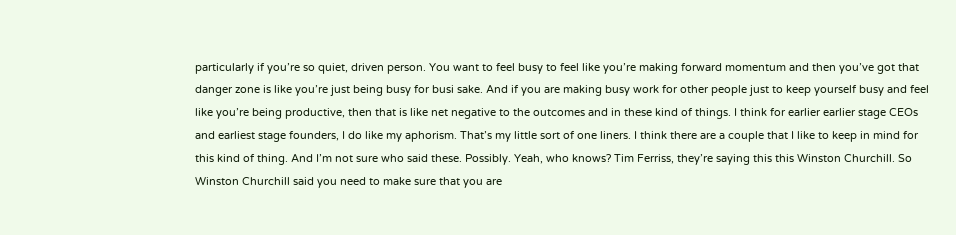particularly if you’re so quiet, driven person. You want to feel busy to feel like you’re making forward momentum and then you’ve got that danger zone is like you’re just being busy for busi sake. And if you are making busy work for other people just to keep yourself busy and feel like you’re being productive, then that is like net negative to the outcomes and in these kind of things. I think for earlier earlier stage CEOs and earliest stage founders, I do like my aphorism. That’s my little sort of one liners. I think there are a couple that I like to keep in mind for this kind of thing. And I’m not sure who said these. Possibly. Yeah, who knows? Tim Ferriss, they’re saying this this Winston Churchill. So Winston Churchill said you need to make sure that you are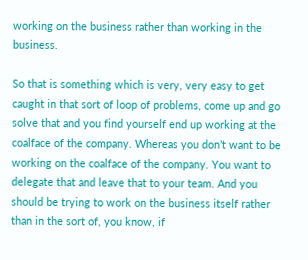working on the business rather than working in the business.

So that is something which is very, very easy to get caught in that sort of loop of problems, come up and go solve that and you find yourself end up working at the coalface of the company. Whereas you don’t want to be working on the coalface of the company. You want to delegate that and leave that to your team. And you should be trying to work on the business itself rather than in the sort of, you know, if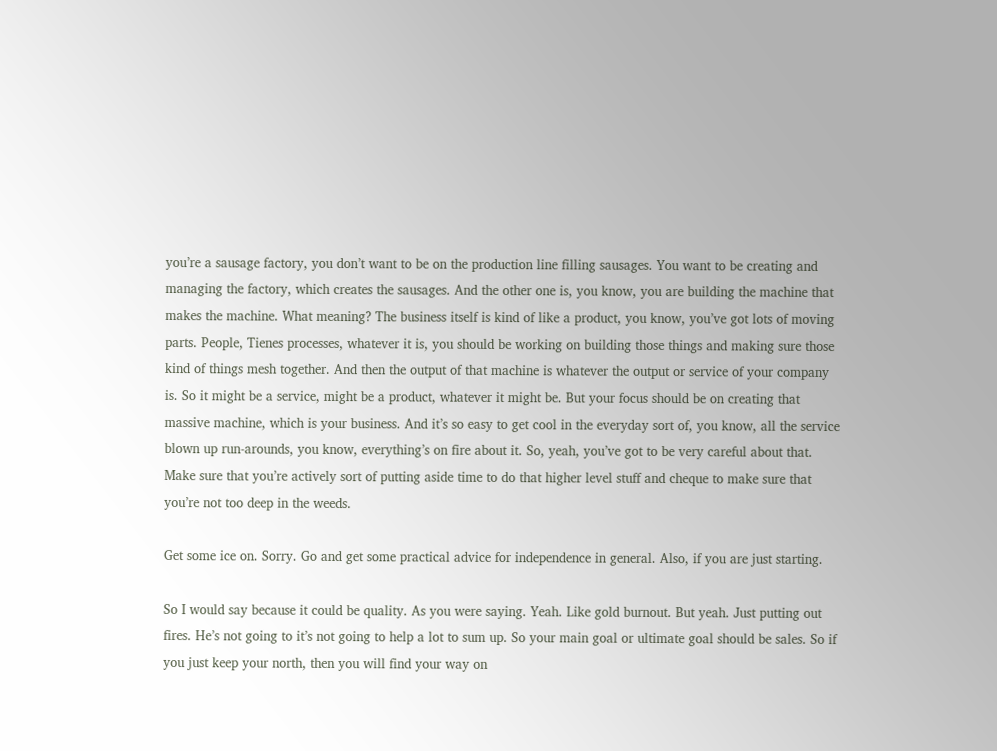you’re a sausage factory, you don’t want to be on the production line filling sausages. You want to be creating and managing the factory, which creates the sausages. And the other one is, you know, you are building the machine that makes the machine. What meaning? The business itself is kind of like a product, you know, you’ve got lots of moving parts. People, Tienes processes, whatever it is, you should be working on building those things and making sure those kind of things mesh together. And then the output of that machine is whatever the output or service of your company is. So it might be a service, might be a product, whatever it might be. But your focus should be on creating that massive machine, which is your business. And it’s so easy to get cool in the everyday sort of, you know, all the service blown up run-arounds, you know, everything’s on fire about it. So, yeah, you’ve got to be very careful about that. Make sure that you’re actively sort of putting aside time to do that higher level stuff and cheque to make sure that you’re not too deep in the weeds.

Get some ice on. Sorry. Go and get some practical advice for independence in general. Also, if you are just starting.

So I would say because it could be quality. As you were saying. Yeah. Like gold burnout. But yeah. Just putting out fires. He’s not going to it’s not going to help a lot to sum up. So your main goal or ultimate goal should be sales. So if you just keep your north, then you will find your way on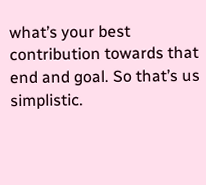what’s your best contribution towards that end and goal. So that’s us simplistic.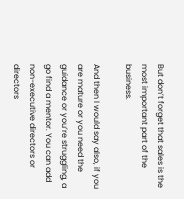But don’t forget that sales is the most important part of the business.

And then I would say also, if you are mature or you need the guidance or you’re struggling, a go find a mentor. You can add non-executive directors or directors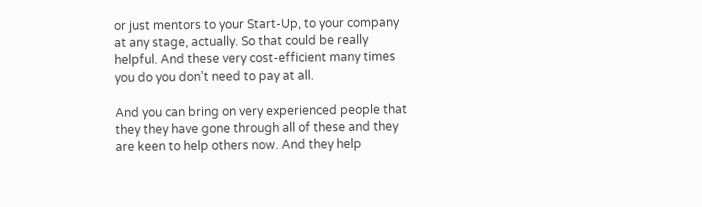or just mentors to your Start-Up, to your company at any stage, actually. So that could be really helpful. And these very cost-efficient many times you do you don’t need to pay at all.

And you can bring on very experienced people that they they have gone through all of these and they are keen to help others now. And they help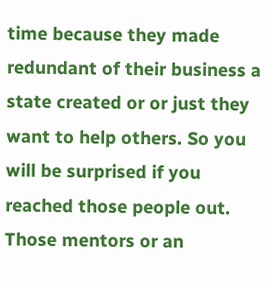time because they made redundant of their business a state created or or just they want to help others. So you will be surprised if you reached those people out. Those mentors or an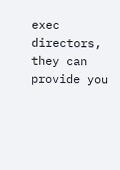exec directors, they can provide you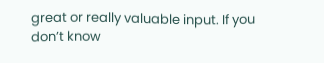great or really valuable input. If you don’t know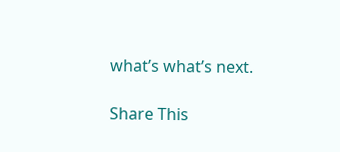what’s what’s next.

Share This